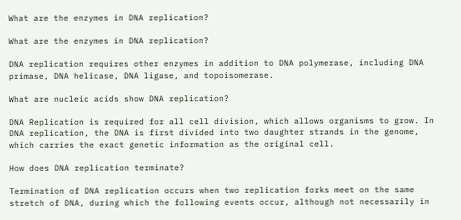What are the enzymes in DNA replication?

What are the enzymes in DNA replication?

DNA replication requires other enzymes in addition to DNA polymerase, including DNA primase, DNA helicase, DNA ligase, and topoisomerase.

What are nucleic acids show DNA replication?

DNA Replication is required for all cell division, which allows organisms to grow. In DNA replication, the DNA is first divided into two daughter strands in the genome, which carries the exact genetic information as the original cell.

How does DNA replication terminate?

Termination of DNA replication occurs when two replication forks meet on the same stretch of DNA, during which the following events occur, although not necessarily in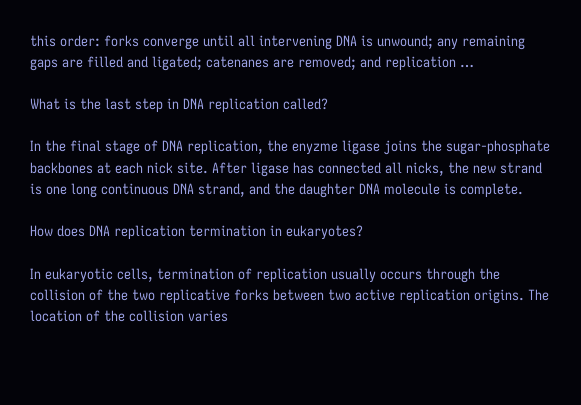this order: forks converge until all intervening DNA is unwound; any remaining gaps are filled and ligated; catenanes are removed; and replication …

What is the last step in DNA replication called?

In the final stage of DNA replication, the enyzme ligase joins the sugar-phosphate backbones at each nick site. After ligase has connected all nicks, the new strand is one long continuous DNA strand, and the daughter DNA molecule is complete.

How does DNA replication termination in eukaryotes?

In eukaryotic cells, termination of replication usually occurs through the collision of the two replicative forks between two active replication origins. The location of the collision varies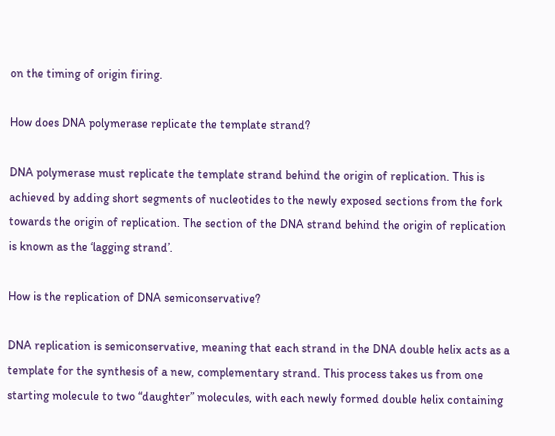on the timing of origin firing.

How does DNA polymerase replicate the template strand?

DNA polymerase must replicate the template strand behind the origin of replication. This is achieved by adding short segments of nucleotides to the newly exposed sections from the fork towards the origin of replication. The section of the DNA strand behind the origin of replication is known as the ‘lagging strand’.

How is the replication of DNA semiconservative?

DNA replication is semiconservative, meaning that each strand in the DNA double helix acts as a template for the synthesis of a new, complementary strand. This process takes us from one starting molecule to two “daughter” molecules, with each newly formed double helix containing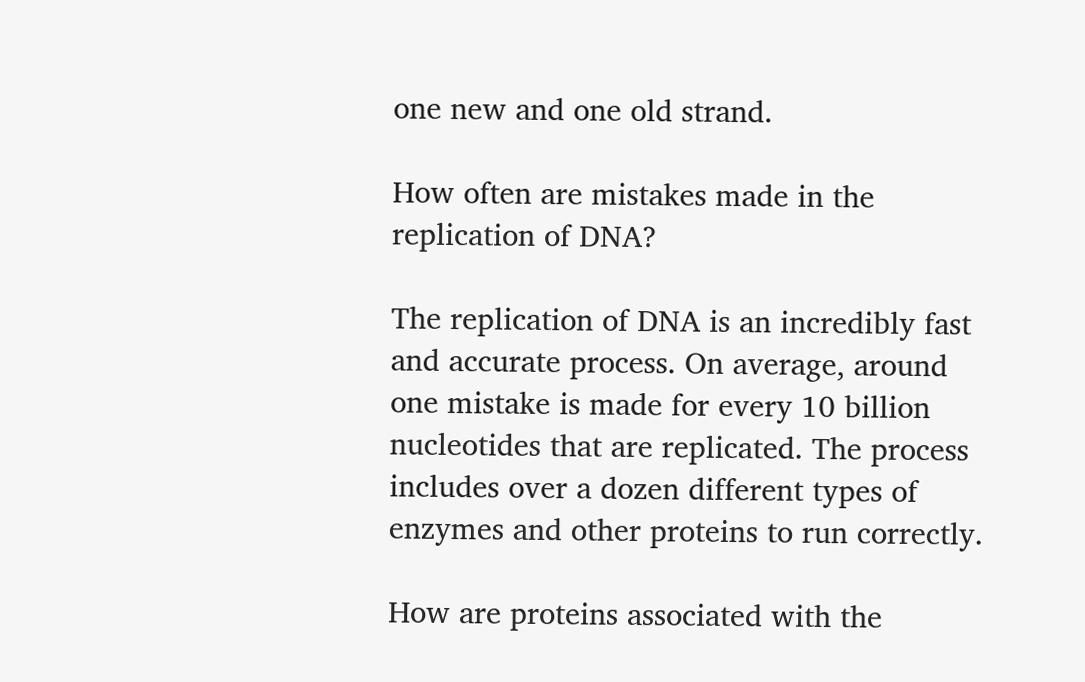one new and one old strand.

How often are mistakes made in the replication of DNA?

The replication of DNA is an incredibly fast and accurate process. On average, around one mistake is made for every 10 billion nucleotides that are replicated. The process includes over a dozen different types of enzymes and other proteins to run correctly.

How are proteins associated with the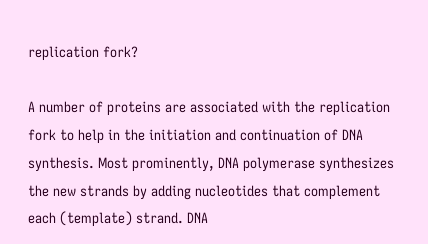replication fork?

A number of proteins are associated with the replication fork to help in the initiation and continuation of DNA synthesis. Most prominently, DNA polymerase synthesizes the new strands by adding nucleotides that complement each (template) strand. DNA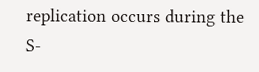replication occurs during the S-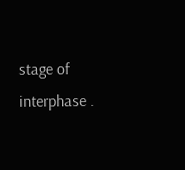stage of interphase .